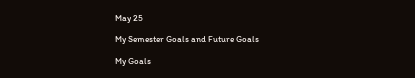May 25

My Semester Goals and Future Goals

My Goals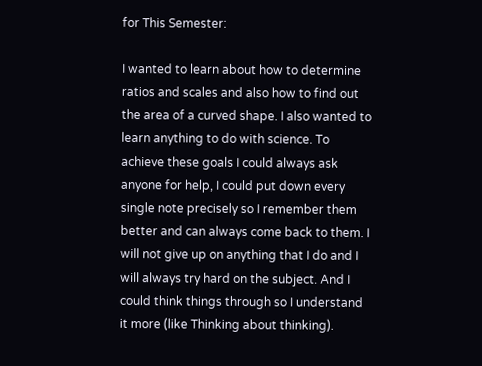for This Semester:

I wanted to learn about how to determine ratios and scales and also how to find out the area of a curved shape. I also wanted to learn anything to do with science. To achieve these goals I could always ask anyone for help, I could put down every single note precisely so I remember them better and can always come back to them. I will not give up on anything that I do and I will always try hard on the subject. And I could think things through so I understand it more (like Thinking about thinking).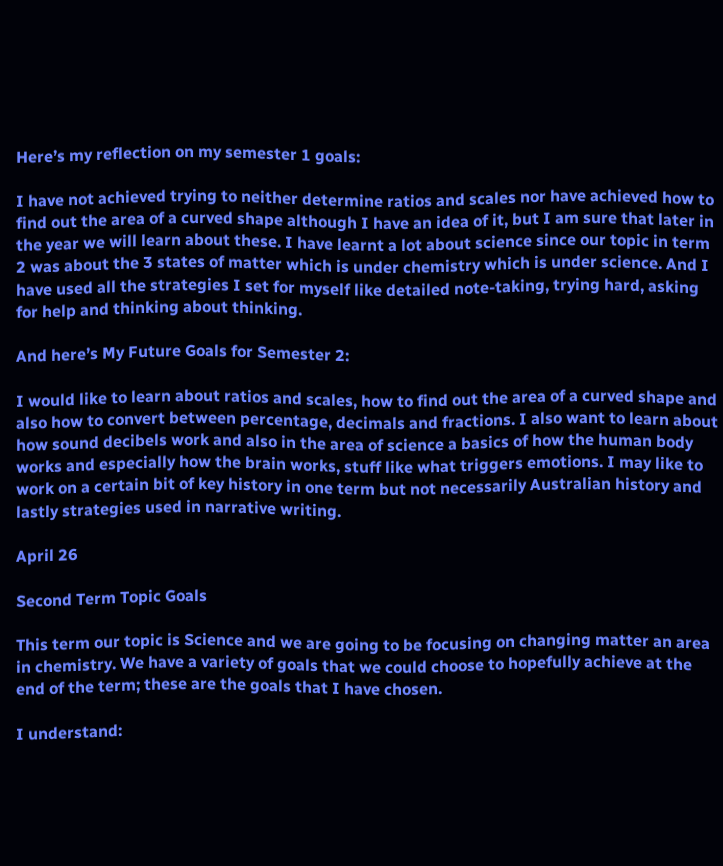Here’s my reflection on my semester 1 goals:

I have not achieved trying to neither determine ratios and scales nor have achieved how to find out the area of a curved shape although I have an idea of it, but I am sure that later in the year we will learn about these. I have learnt a lot about science since our topic in term 2 was about the 3 states of matter which is under chemistry which is under science. And I have used all the strategies I set for myself like detailed note-taking, trying hard, asking for help and thinking about thinking.

And here’s My Future Goals for Semester 2:

I would like to learn about ratios and scales, how to find out the area of a curved shape and also how to convert between percentage, decimals and fractions. I also want to learn about how sound decibels work and also in the area of science a basics of how the human body works and especially how the brain works, stuff like what triggers emotions. I may like to work on a certain bit of key history in one term but not necessarily Australian history and lastly strategies used in narrative writing.

April 26

Second Term Topic Goals

This term our topic is Science and we are going to be focusing on changing matter an area in chemistry. We have a variety of goals that we could choose to hopefully achieve at the end of the term; these are the goals that I have chosen.

I understand: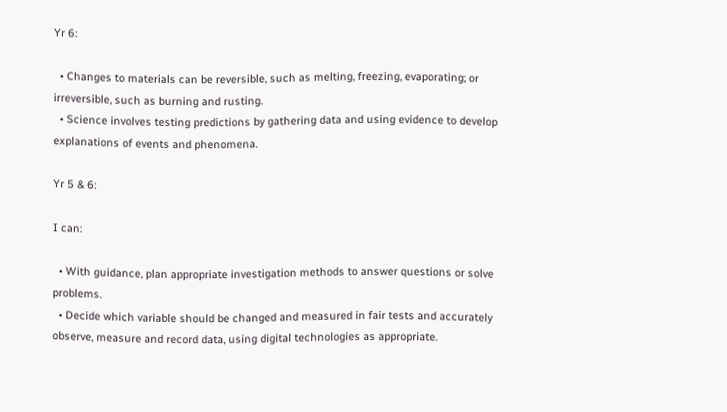Yr 6:

  • Changes to materials can be reversible, such as melting, freezing, evaporating; or irreversible, such as burning and rusting.
  • Science involves testing predictions by gathering data and using evidence to develop explanations of events and phenomena.

Yr 5 & 6:

I can:

  • With guidance, plan appropriate investigation methods to answer questions or solve problems.
  • Decide which variable should be changed and measured in fair tests and accurately observe, measure and record data, using digital technologies as appropriate.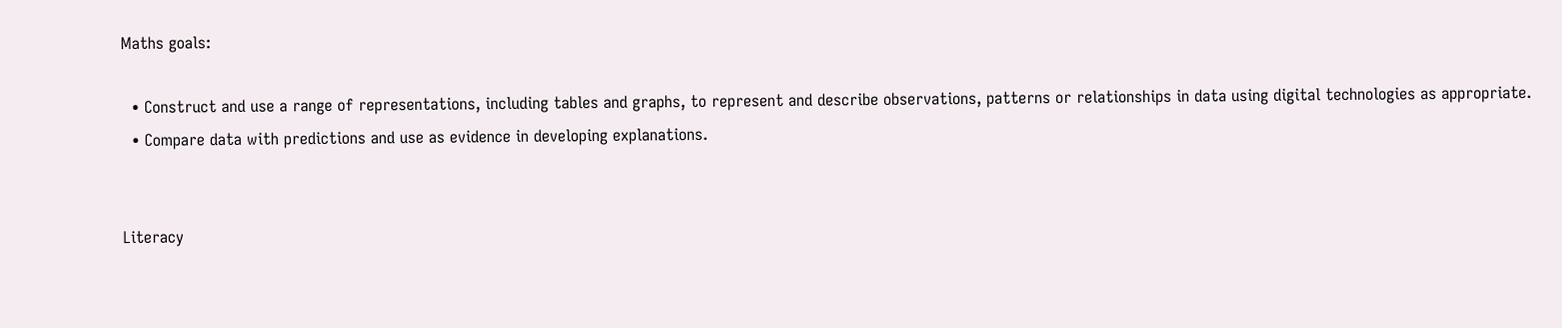Maths goals:

  • Construct and use a range of representations, including tables and graphs, to represent and describe observations, patterns or relationships in data using digital technologies as appropriate.
  • Compare data with predictions and use as evidence in developing explanations.


Literacy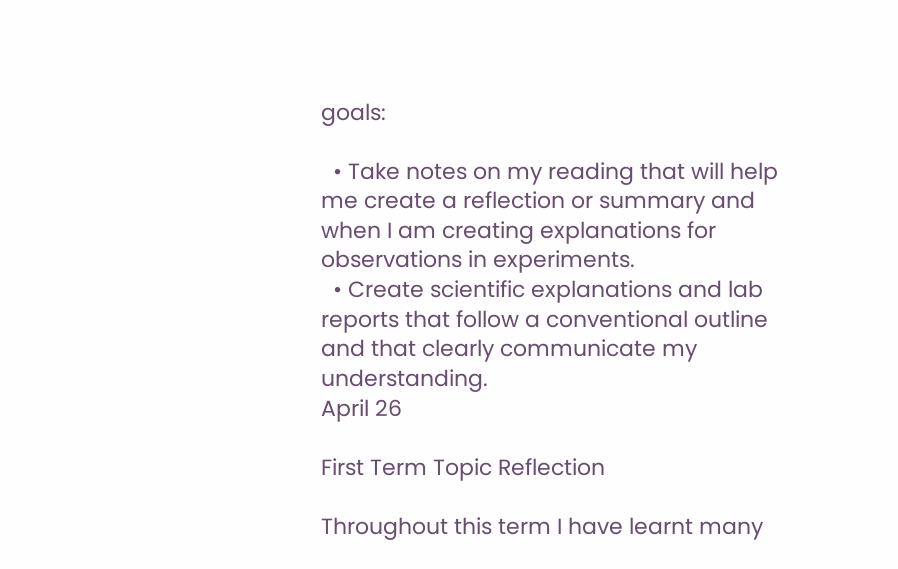goals:

  • Take notes on my reading that will help me create a reflection or summary and when I am creating explanations for observations in experiments.
  • Create scientific explanations and lab reports that follow a conventional outline and that clearly communicate my understanding.
April 26

First Term Topic Reflection

Throughout this term I have learnt many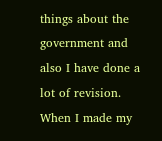things about the government and also I have done a lot of revision. When I made my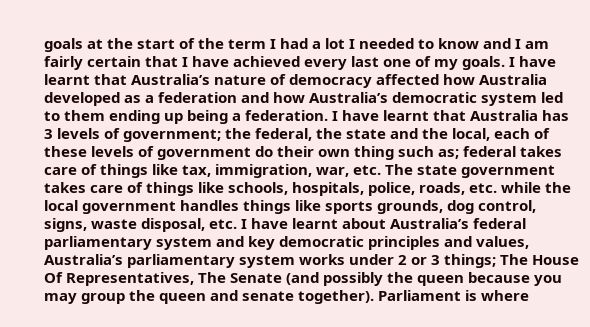goals at the start of the term I had a lot I needed to know and I am fairly certain that I have achieved every last one of my goals. I have learnt that Australia’s nature of democracy affected how Australia developed as a federation and how Australia’s democratic system led to them ending up being a federation. I have learnt that Australia has 3 levels of government; the federal, the state and the local, each of these levels of government do their own thing such as; federal takes care of things like tax, immigration, war, etc. The state government takes care of things like schools, hospitals, police, roads, etc. while the local government handles things like sports grounds, dog control, signs, waste disposal, etc. I have learnt about Australia’s federal parliamentary system and key democratic principles and values, Australia’s parliamentary system works under 2 or 3 things; The House Of Representatives, The Senate (and possibly the queen because you may group the queen and senate together). Parliament is where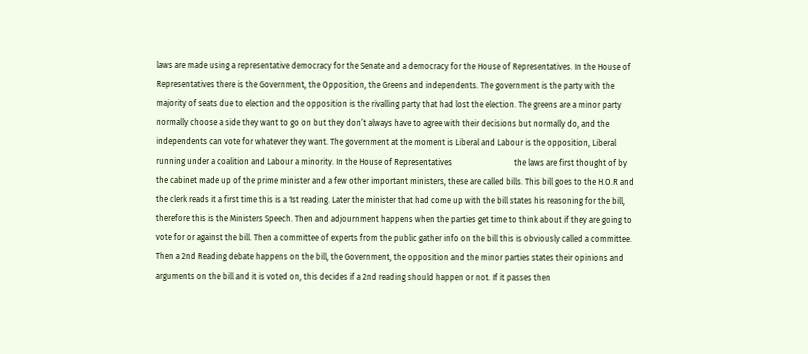laws are made using a representative democracy for the Senate and a democracy for the House of Representatives. In the House of Representatives there is the Government, the Opposition, the Greens and independents. The government is the party with the majority of seats due to election and the opposition is the rivalling party that had lost the election. The greens are a minor party normally choose a side they want to go on but they don’t always have to agree with their decisions but normally do, and the independents can vote for whatever they want. The government at the moment is Liberal and Labour is the opposition, Liberal running under a coalition and Labour a minority. In the House of Representatives                               the laws are first thought of by the cabinet made up of the prime minister and a few other important ministers, these are called bills. This bill goes to the H.O.R and the clerk reads it a first time this is a 1st reading. Later the minister that had come up with the bill states his reasoning for the bill, therefore this is the Ministers Speech. Then and adjournment happens when the parties get time to think about if they are going to vote for or against the bill. Then a committee of experts from the public gather info on the bill this is obviously called a committee. Then a 2nd Reading debate happens on the bill, the Government, the opposition and the minor parties states their opinions and arguments on the bill and it is voted on, this decides if a 2nd reading should happen or not. If it passes then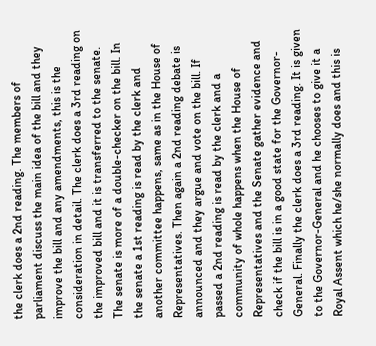the clerk does a 2nd reading. The members of parliament discuss the main idea of the bill and they improve the bill and any amendments, this is the consideration in detail. The clerk does a 3rd reading on the improved bill and it is transferred to the senate. The senate is more of a double-checker on the bill. In the senate a 1st reading is read by the clerk and another committee happens, same as in the House of Representatives. Then again a 2nd reading debate is announced and they argue and vote on the bill. If passed a 2nd reading is read by the clerk and a community of whole happens when the House of Representatives and the Senate gather evidence and check if the bill is in a good state for the Governor-General. Finally the clerk does a 3rd reading. It is given to the Governor-General and he chooses to give it a Royal Assent which he/she normally does and this is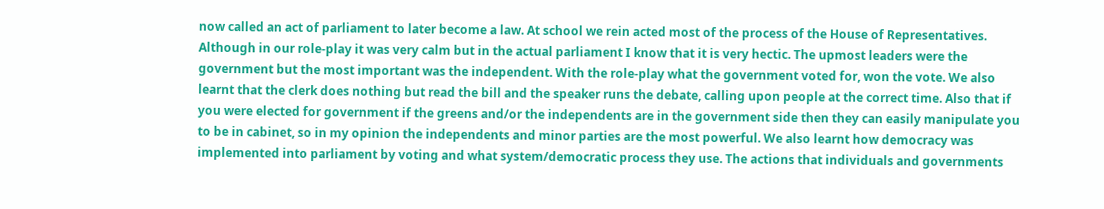now called an act of parliament to later become a law. At school we rein acted most of the process of the House of Representatives. Although in our role-play it was very calm but in the actual parliament I know that it is very hectic. The upmost leaders were the government but the most important was the independent. With the role-play what the government voted for, won the vote. We also learnt that the clerk does nothing but read the bill and the speaker runs the debate, calling upon people at the correct time. Also that if you were elected for government if the greens and/or the independents are in the government side then they can easily manipulate you to be in cabinet, so in my opinion the independents and minor parties are the most powerful. We also learnt how democracy was implemented into parliament by voting and what system/democratic process they use. The actions that individuals and governments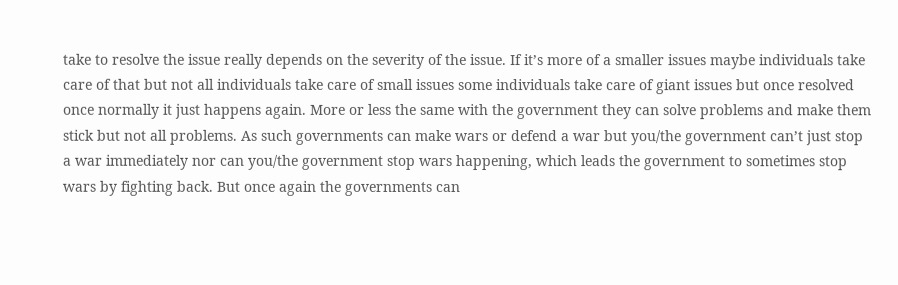take to resolve the issue really depends on the severity of the issue. If it’s more of a smaller issues maybe individuals take care of that but not all individuals take care of small issues some individuals take care of giant issues but once resolved once normally it just happens again. More or less the same with the government they can solve problems and make them stick but not all problems. As such governments can make wars or defend a war but you/the government can’t just stop a war immediately nor can you/the government stop wars happening, which leads the government to sometimes stop wars by fighting back. But once again the governments can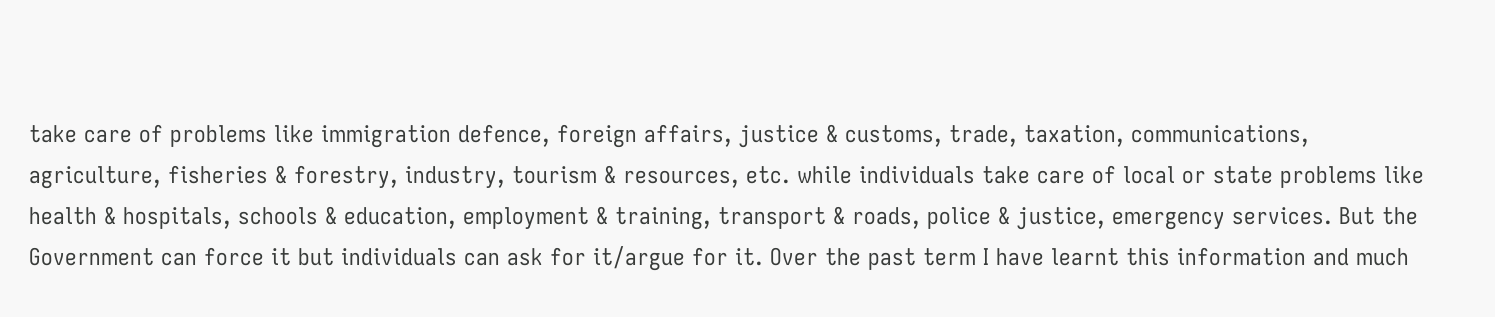take care of problems like immigration defence, foreign affairs, justice & customs, trade, taxation, communications, agriculture, fisheries & forestry, industry, tourism & resources, etc. while individuals take care of local or state problems like health & hospitals, schools & education, employment & training, transport & roads, police & justice, emergency services. But the Government can force it but individuals can ask for it/argue for it. Over the past term I have learnt this information and much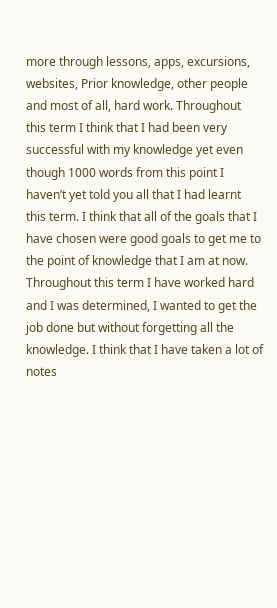more through lessons, apps, excursions, websites, Prior knowledge, other people and most of all, hard work. Throughout this term I think that I had been very successful with my knowledge yet even though 1000 words from this point I haven’t yet told you all that I had learnt this term. I think that all of the goals that I have chosen were good goals to get me to the point of knowledge that I am at now. Throughout this term I have worked hard and I was determined, I wanted to get the job done but without forgetting all the knowledge. I think that I have taken a lot of notes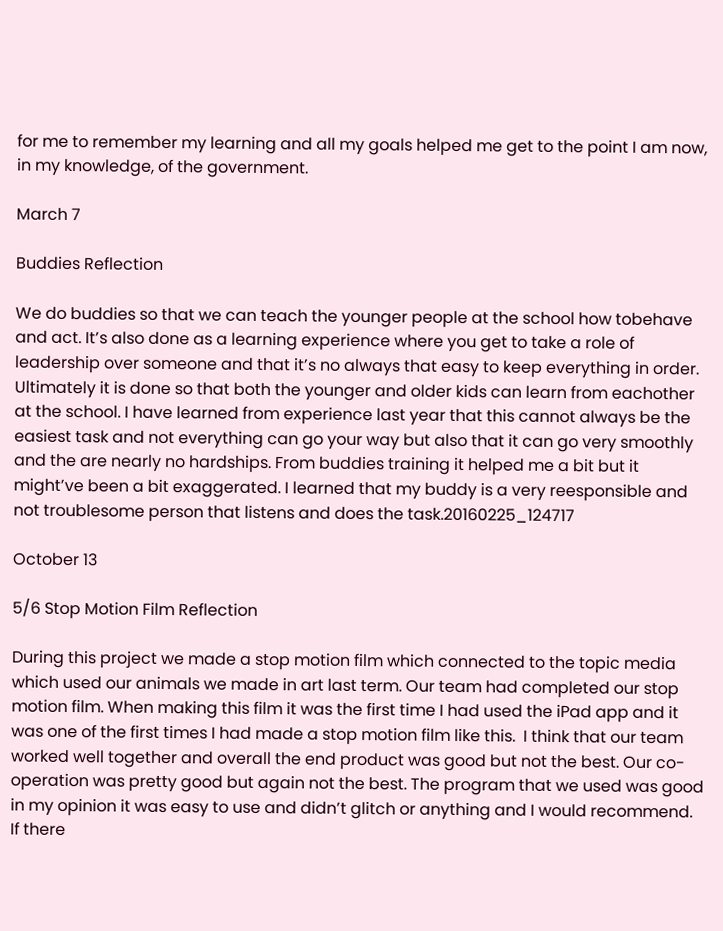for me to remember my learning and all my goals helped me get to the point I am now, in my knowledge, of the government.

March 7

Buddies Reflection

We do buddies so that we can teach the younger people at the school how tobehave and act. It’s also done as a learning experience where you get to take a role of leadership over someone and that it’s no always that easy to keep everything in order. Ultimately it is done so that both the younger and older kids can learn from eachother at the school. I have learned from experience last year that this cannot always be the easiest task and not everything can go your way but also that it can go very smoothly and the are nearly no hardships. From buddies training it helped me a bit but it might’ve been a bit exaggerated. I learned that my buddy is a very reesponsible and not troublesome person that listens and does the task.20160225_124717

October 13

5/6 Stop Motion Film Reflection

During this project we made a stop motion film which connected to the topic media which used our animals we made in art last term. Our team had completed our stop motion film. When making this film it was the first time I had used the iPad app and it was one of the first times I had made a stop motion film like this.  I think that our team worked well together and overall the end product was good but not the best. Our co-operation was pretty good but again not the best. The program that we used was good in my opinion it was easy to use and didn’t glitch or anything and I would recommend. If there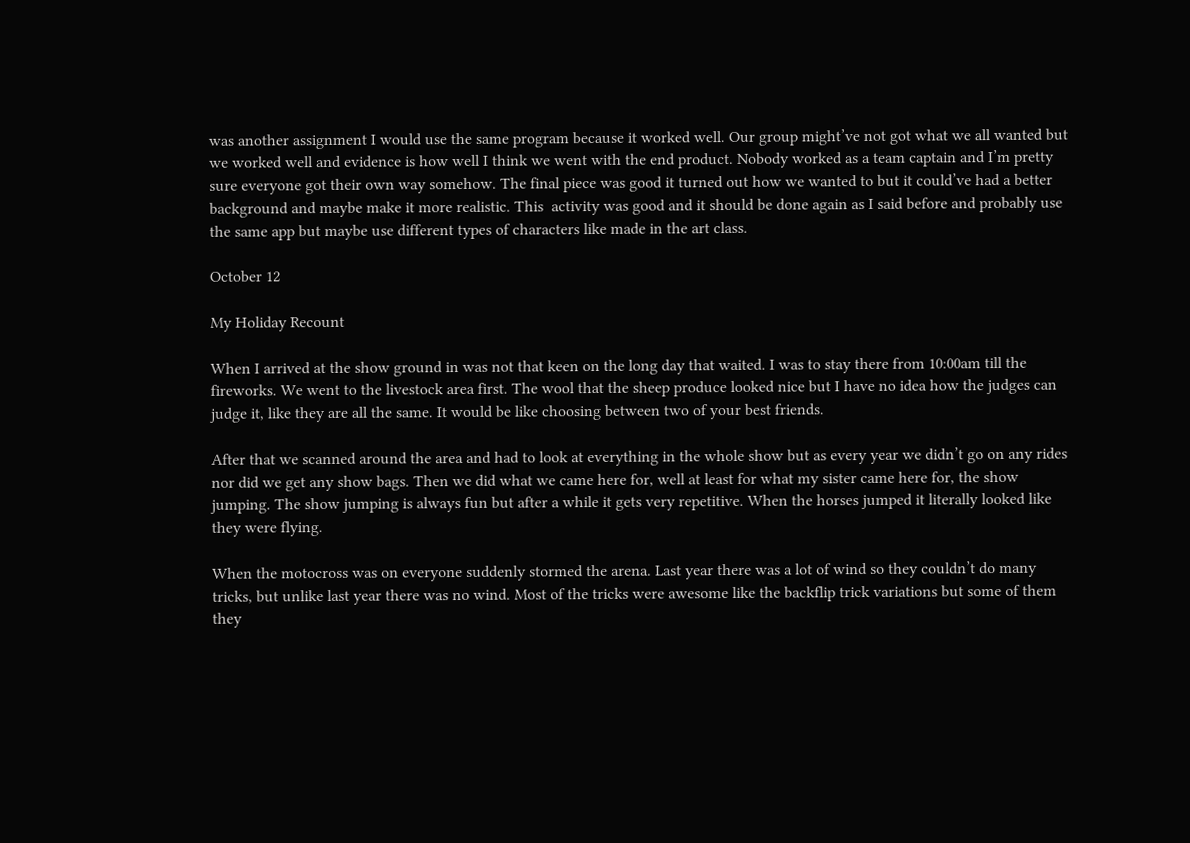was another assignment I would use the same program because it worked well. Our group might’ve not got what we all wanted but we worked well and evidence is how well I think we went with the end product. Nobody worked as a team captain and I’m pretty sure everyone got their own way somehow. The final piece was good it turned out how we wanted to but it could’ve had a better background and maybe make it more realistic. This  activity was good and it should be done again as I said before and probably use the same app but maybe use different types of characters like made in the art class.

October 12

My Holiday Recount

When I arrived at the show ground in was not that keen on the long day that waited. I was to stay there from 10:00am till the fireworks. We went to the livestock area first. The wool that the sheep produce looked nice but I have no idea how the judges can judge it, like they are all the same. It would be like choosing between two of your best friends.

After that we scanned around the area and had to look at everything in the whole show but as every year we didn’t go on any rides nor did we get any show bags. Then we did what we came here for, well at least for what my sister came here for, the show jumping. The show jumping is always fun but after a while it gets very repetitive. When the horses jumped it literally looked like they were flying.

When the motocross was on everyone suddenly stormed the arena. Last year there was a lot of wind so they couldn’t do many tricks, but unlike last year there was no wind. Most of the tricks were awesome like the backflip trick variations but some of them they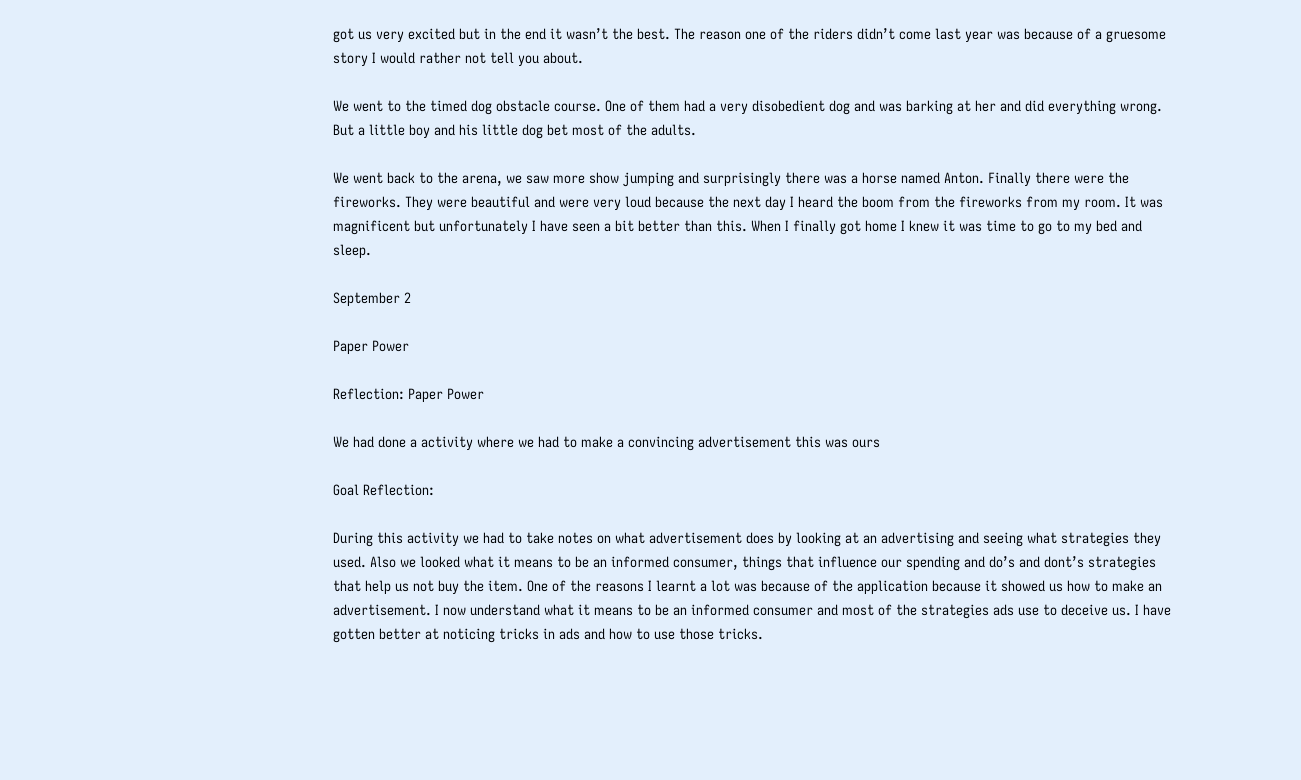got us very excited but in the end it wasn’t the best. The reason one of the riders didn’t come last year was because of a gruesome story I would rather not tell you about.

We went to the timed dog obstacle course. One of them had a very disobedient dog and was barking at her and did everything wrong. But a little boy and his little dog bet most of the adults.

We went back to the arena, we saw more show jumping and surprisingly there was a horse named Anton. Finally there were the fireworks. They were beautiful and were very loud because the next day I heard the boom from the fireworks from my room. It was magnificent but unfortunately I have seen a bit better than this. When I finally got home I knew it was time to go to my bed and sleep.

September 2

Paper Power

Reflection: Paper Power

We had done a activity where we had to make a convincing advertisement this was ours

Goal Reflection:

During this activity we had to take notes on what advertisement does by looking at an advertising and seeing what strategies they used. Also we looked what it means to be an informed consumer, things that influence our spending and do’s and dont’s strategies that help us not buy the item. One of the reasons I learnt a lot was because of the application because it showed us how to make an advertisement. I now understand what it means to be an informed consumer and most of the strategies ads use to deceive us. I have gotten better at noticing tricks in ads and how to use those tricks.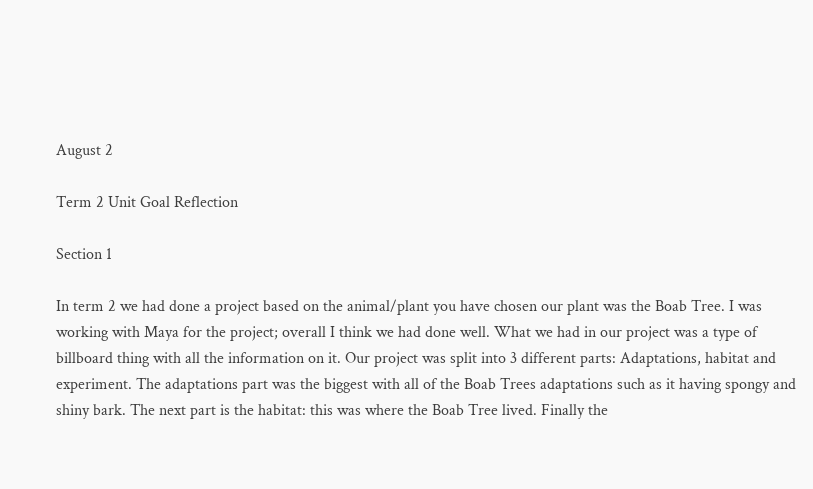August 2

Term 2 Unit Goal Reflection

Section 1

In term 2 we had done a project based on the animal/plant you have chosen our plant was the Boab Tree. I was working with Maya for the project; overall I think we had done well. What we had in our project was a type of billboard thing with all the information on it. Our project was split into 3 different parts: Adaptations, habitat and experiment. The adaptations part was the biggest with all of the Boab Trees adaptations such as it having spongy and shiny bark. The next part is the habitat: this was where the Boab Tree lived. Finally the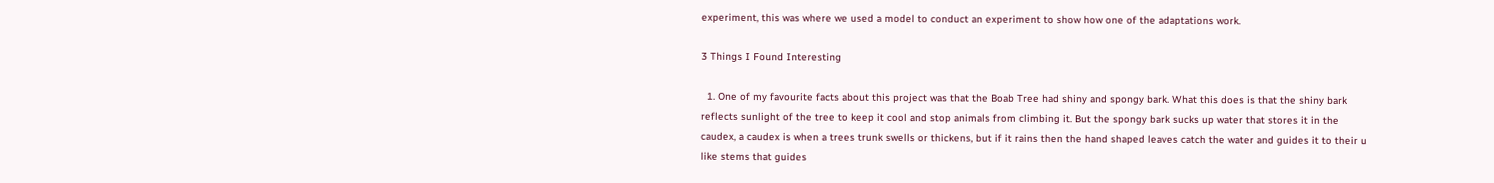experiment, this was where we used a model to conduct an experiment to show how one of the adaptations work.

3 Things I Found Interesting

  1. One of my favourite facts about this project was that the Boab Tree had shiny and spongy bark. What this does is that the shiny bark reflects sunlight of the tree to keep it cool and stop animals from climbing it. But the spongy bark sucks up water that stores it in the caudex, a caudex is when a trees trunk swells or thickens, but if it rains then the hand shaped leaves catch the water and guides it to their u like stems that guides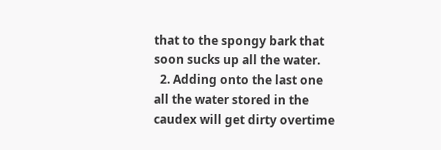that to the spongy bark that soon sucks up all the water.
  2. Adding onto the last one all the water stored in the caudex will get dirty overtime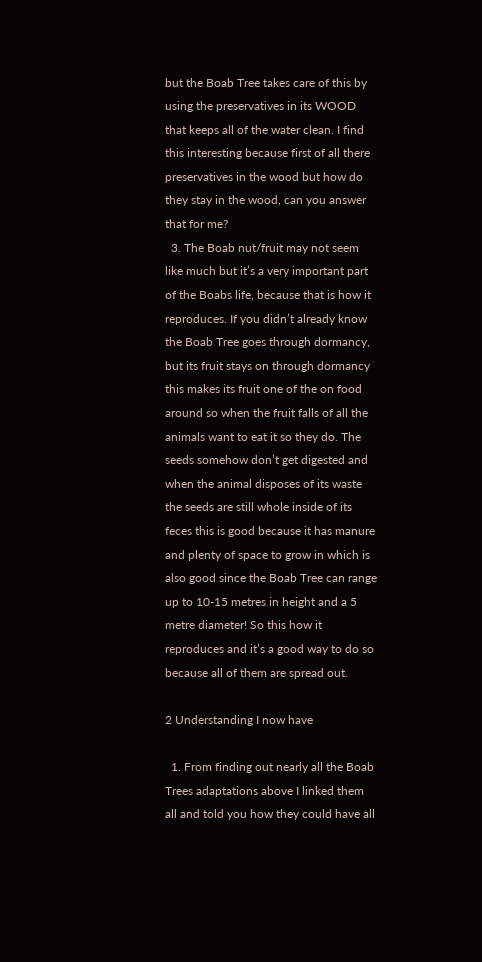but the Boab Tree takes care of this by using the preservatives in its WOOD that keeps all of the water clean. I find this interesting because first of all there preservatives in the wood but how do they stay in the wood, can you answer that for me?
  3. The Boab nut/fruit may not seem like much but it’s a very important part of the Boabs life, because that is how it reproduces. If you didn’t already know the Boab Tree goes through dormancy, but its fruit stays on through dormancy this makes its fruit one of the on food around so when the fruit falls of all the animals want to eat it so they do. The seeds somehow don’t get digested and when the animal disposes of its waste the seeds are still whole inside of its feces this is good because it has manure and plenty of space to grow in which is also good since the Boab Tree can range up to 10-15 metres in height and a 5 metre diameter! So this how it reproduces and it’s a good way to do so because all of them are spread out.

2 Understanding I now have

  1. From finding out nearly all the Boab Trees adaptations above I linked them all and told you how they could have all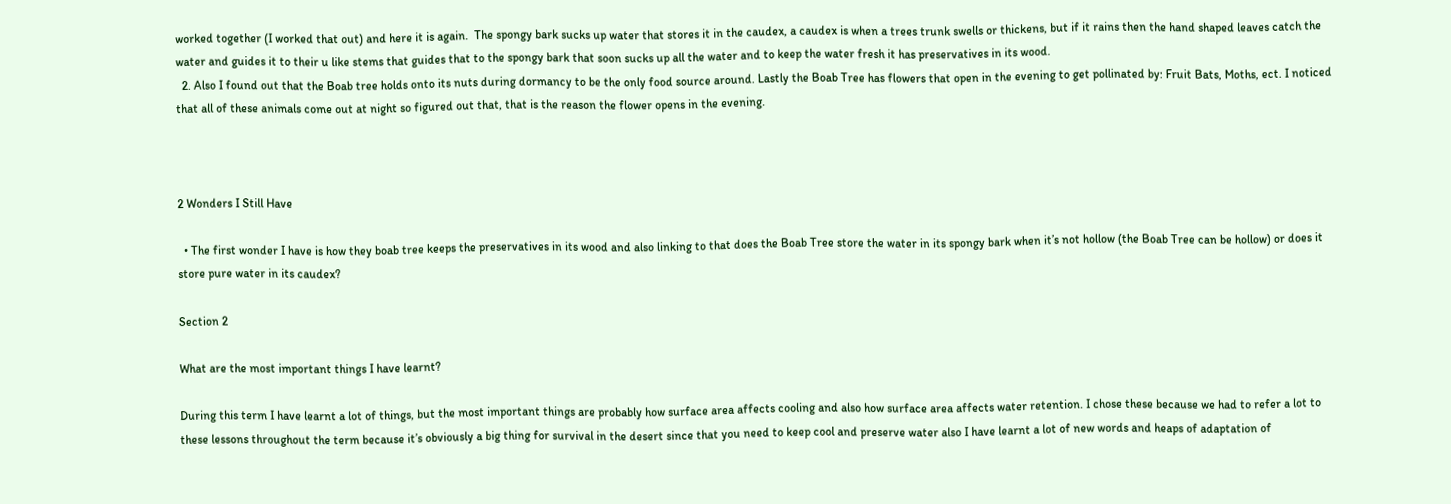worked together (I worked that out) and here it is again.  The spongy bark sucks up water that stores it in the caudex, a caudex is when a trees trunk swells or thickens, but if it rains then the hand shaped leaves catch the water and guides it to their u like stems that guides that to the spongy bark that soon sucks up all the water and to keep the water fresh it has preservatives in its wood.
  2. Also I found out that the Boab tree holds onto its nuts during dormancy to be the only food source around. Lastly the Boab Tree has flowers that open in the evening to get pollinated by: Fruit Bats, Moths, ect. I noticed that all of these animals come out at night so figured out that, that is the reason the flower opens in the evening.



2 Wonders I Still Have

  • The first wonder I have is how they boab tree keeps the preservatives in its wood and also linking to that does the Boab Tree store the water in its spongy bark when it’s not hollow (the Boab Tree can be hollow) or does it store pure water in its caudex?

Section 2

What are the most important things I have learnt?

During this term I have learnt a lot of things, but the most important things are probably how surface area affects cooling and also how surface area affects water retention. I chose these because we had to refer a lot to these lessons throughout the term because it’s obviously a big thing for survival in the desert since that you need to keep cool and preserve water also I have learnt a lot of new words and heaps of adaptation of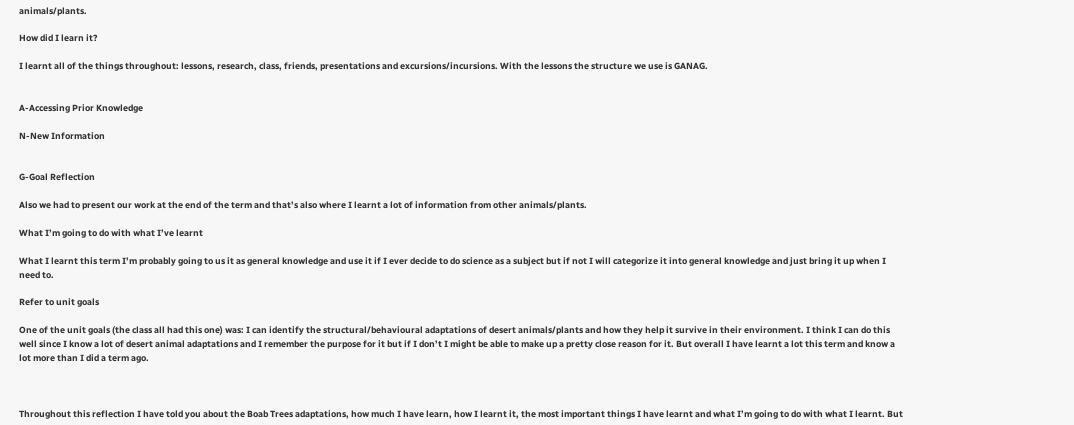animals/plants.

How did I learn it?

I learnt all of the things throughout: lessons, research, class, friends, presentations and excursions/incursions. With the lessons the structure we use is GANAG.


A-Accessing Prior Knowledge

N-New Information


G-Goal Reflection

Also we had to present our work at the end of the term and that’s also where I learnt a lot of information from other animals/plants.

What I’m going to do with what I’ve learnt

What I learnt this term I’m probably going to us it as general knowledge and use it if I ever decide to do science as a subject but if not I will categorize it into general knowledge and just bring it up when I need to.

Refer to unit goals

One of the unit goals (the class all had this one) was: I can identify the structural/behavioural adaptations of desert animals/plants and how they help it survive in their environment. I think I can do this well since I know a lot of desert animal adaptations and I remember the purpose for it but if I don’t I might be able to make up a pretty close reason for it. But overall I have learnt a lot this term and know a lot more than I did a term ago.



Throughout this reflection I have told you about the Boab Trees adaptations, how much I have learn, how I learnt it, the most important things I have learnt and what I’m going to do with what I learnt. But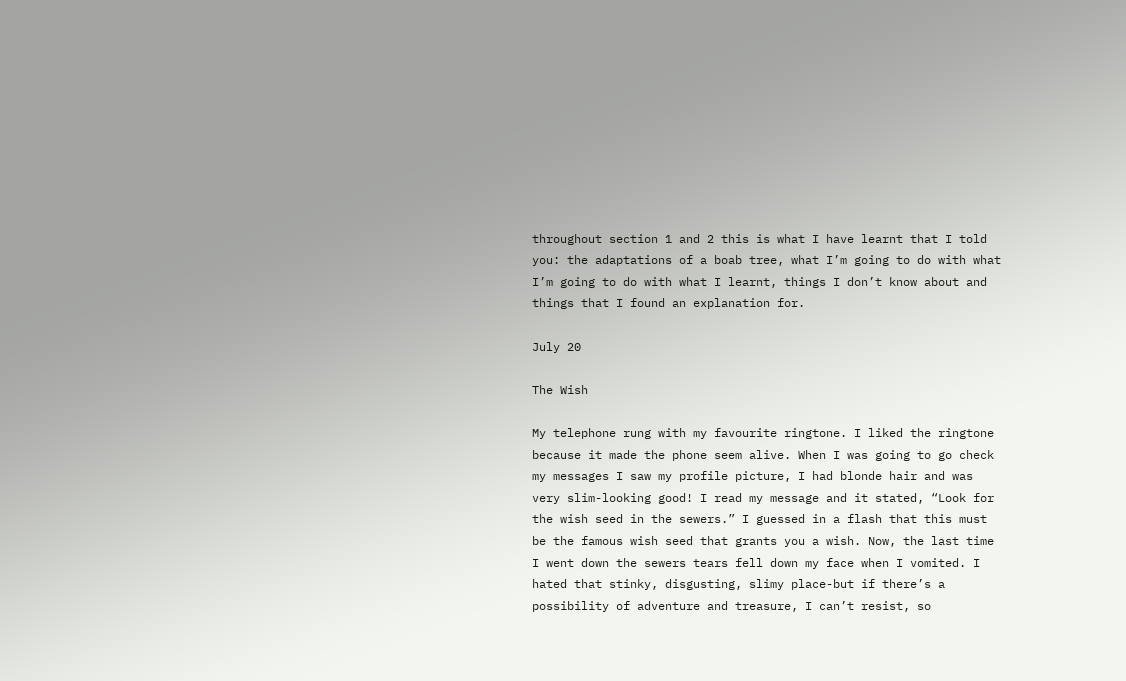throughout section 1 and 2 this is what I have learnt that I told you: the adaptations of a boab tree, what I’m going to do with what I’m going to do with what I learnt, things I don’t know about and things that I found an explanation for.

July 20

The Wish

My telephone rung with my favourite ringtone. I liked the ringtone because it made the phone seem alive. When I was going to go check my messages I saw my profile picture, I had blonde hair and was very slim-looking good! I read my message and it stated, “Look for the wish seed in the sewers.” I guessed in a flash that this must be the famous wish seed that grants you a wish. Now, the last time I went down the sewers tears fell down my face when I vomited. I hated that stinky, disgusting, slimy place-but if there’s a possibility of adventure and treasure, I can’t resist, so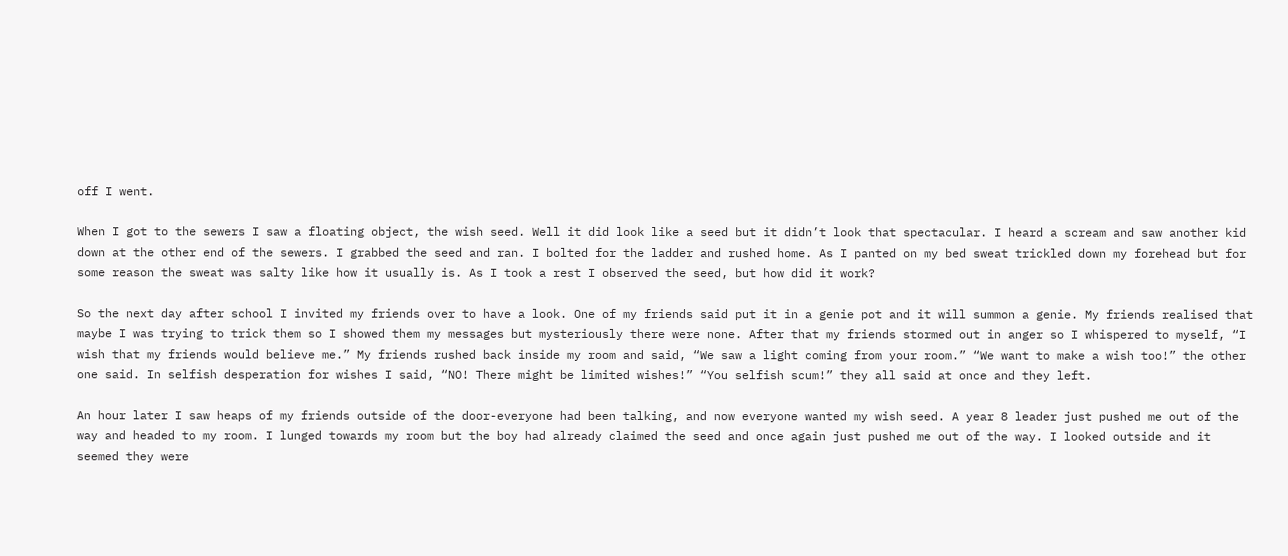off I went.

When I got to the sewers I saw a floating object, the wish seed. Well it did look like a seed but it didn’t look that spectacular. I heard a scream and saw another kid down at the other end of the sewers. I grabbed the seed and ran. I bolted for the ladder and rushed home. As I panted on my bed sweat trickled down my forehead but for some reason the sweat was salty like how it usually is. As I took a rest I observed the seed, but how did it work?

So the next day after school I invited my friends over to have a look. One of my friends said put it in a genie pot and it will summon a genie. My friends realised that maybe I was trying to trick them so I showed them my messages but mysteriously there were none. After that my friends stormed out in anger so I whispered to myself, “I wish that my friends would believe me.” My friends rushed back inside my room and said, “We saw a light coming from your room.” “We want to make a wish too!” the other one said. In selfish desperation for wishes I said, “NO! There might be limited wishes!” “You selfish scum!” they all said at once and they left.

An hour later I saw heaps of my friends outside of the door-everyone had been talking, and now everyone wanted my wish seed. A year 8 leader just pushed me out of the way and headed to my room. I lunged towards my room but the boy had already claimed the seed and once again just pushed me out of the way. I looked outside and it seemed they were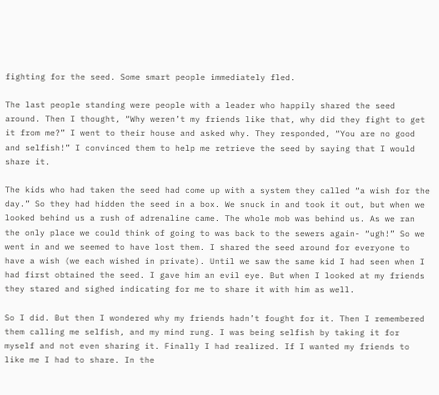fighting for the seed. Some smart people immediately fled.

The last people standing were people with a leader who happily shared the seed around. Then I thought, “Why weren’t my friends like that, why did they fight to get it from me?” I went to their house and asked why. They responded, “You are no good and selfish!” I convinced them to help me retrieve the seed by saying that I would share it.

The kids who had taken the seed had come up with a system they called “a wish for the day.” So they had hidden the seed in a box. We snuck in and took it out, but when we looked behind us a rush of adrenaline came. The whole mob was behind us. As we ran the only place we could think of going to was back to the sewers again- “ugh!” So we went in and we seemed to have lost them. I shared the seed around for everyone to have a wish (we each wished in private). Until we saw the same kid I had seen when I had first obtained the seed. I gave him an evil eye. But when I looked at my friends they stared and sighed indicating for me to share it with him as well.

So I did. But then I wondered why my friends hadn’t fought for it. Then I remembered them calling me selfish, and my mind rung. I was being selfish by taking it for myself and not even sharing it. Finally I had realized. If I wanted my friends to like me I had to share. In the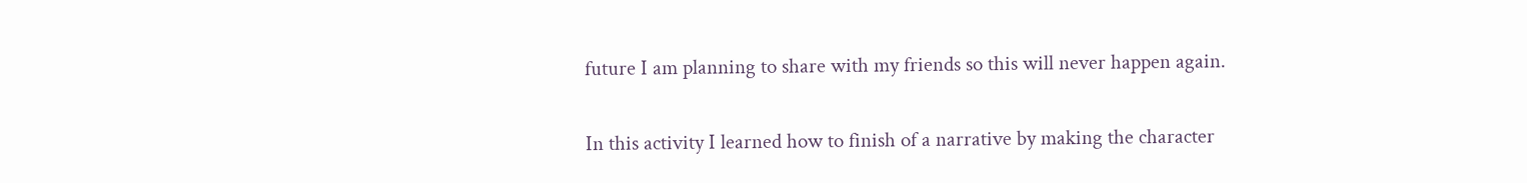future I am planning to share with my friends so this will never happen again.


In this activity I learned how to finish of a narrative by making the character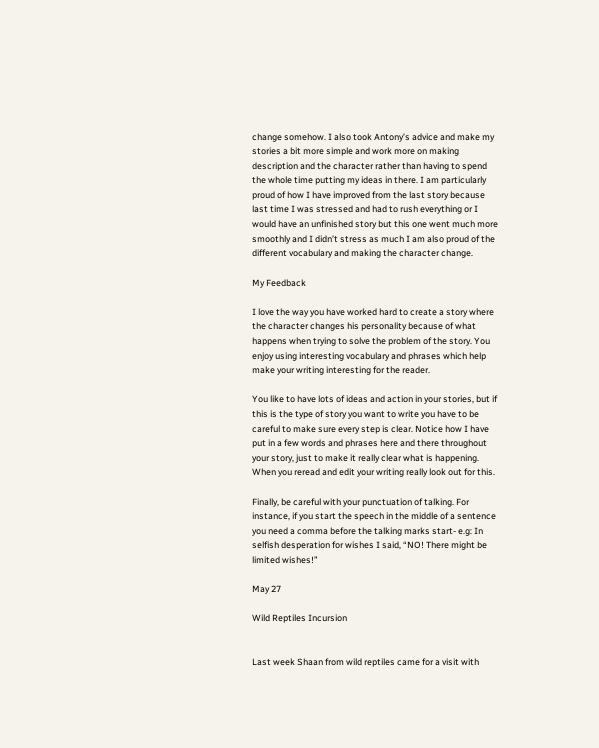change somehow. I also took Antony’s advice and make my stories a bit more simple and work more on making description and the character rather than having to spend the whole time putting my ideas in there. I am particularly proud of how I have improved from the last story because last time I was stressed and had to rush everything or I would have an unfinished story but this one went much more smoothly and I didn’t stress as much I am also proud of the different vocabulary and making the character change.

My Feedback

I love the way you have worked hard to create a story where the character changes his personality because of what happens when trying to solve the problem of the story. You enjoy using interesting vocabulary and phrases which help make your writing interesting for the reader.

You like to have lots of ideas and action in your stories, but if this is the type of story you want to write you have to be careful to make sure every step is clear. Notice how I have put in a few words and phrases here and there throughout your story, just to make it really clear what is happening. When you reread and edit your writing really look out for this.

Finally, be careful with your punctuation of talking. For instance, if you start the speech in the middle of a sentence you need a comma before the talking marks start- e.g: In selfish desperation for wishes I said, “NO! There might be limited wishes!”

May 27

Wild Reptiles Incursion


Last week Shaan from wild reptiles came for a visit with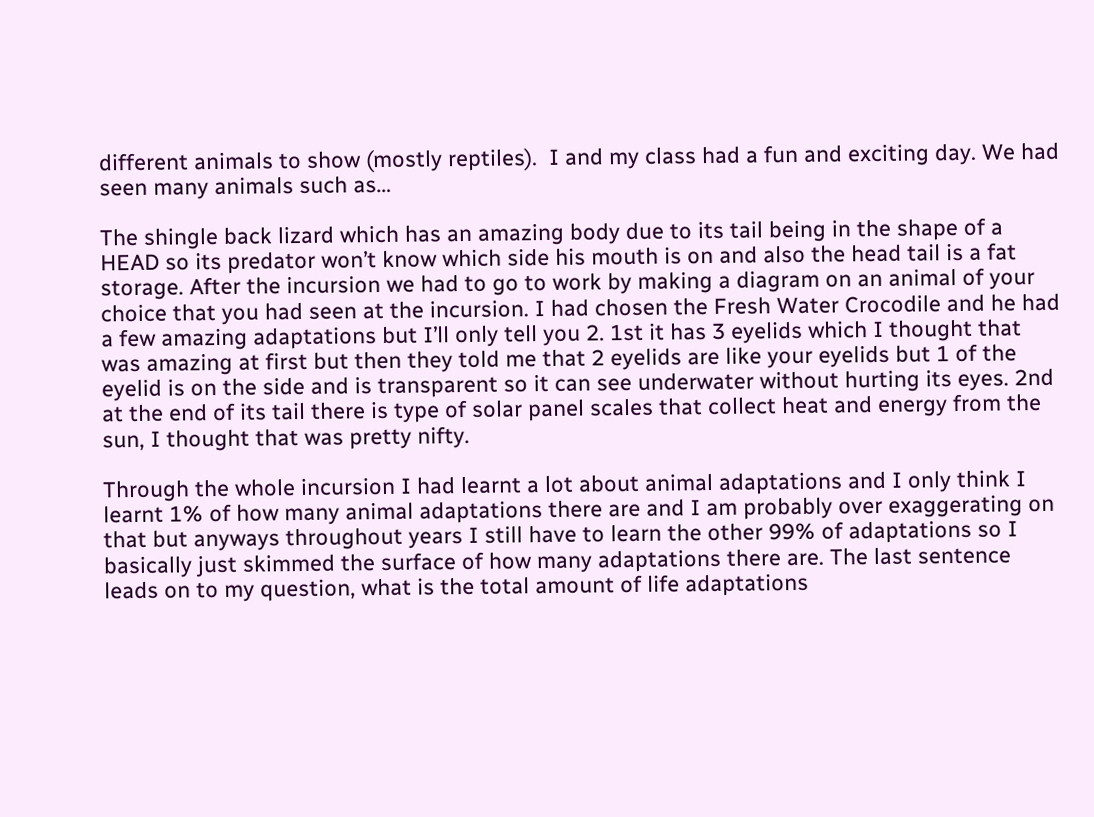different animals to show (mostly reptiles).  I and my class had a fun and exciting day. We had seen many animals such as…

The shingle back lizard which has an amazing body due to its tail being in the shape of a HEAD so its predator won’t know which side his mouth is on and also the head tail is a fat storage. After the incursion we had to go to work by making a diagram on an animal of your choice that you had seen at the incursion. I had chosen the Fresh Water Crocodile and he had a few amazing adaptations but I’ll only tell you 2. 1st it has 3 eyelids which I thought that was amazing at first but then they told me that 2 eyelids are like your eyelids but 1 of the eyelid is on the side and is transparent so it can see underwater without hurting its eyes. 2nd at the end of its tail there is type of solar panel scales that collect heat and energy from the sun, I thought that was pretty nifty.

Through the whole incursion I had learnt a lot about animal adaptations and I only think I learnt 1% of how many animal adaptations there are and I am probably over exaggerating on that but anyways throughout years I still have to learn the other 99% of adaptations so I basically just skimmed the surface of how many adaptations there are. The last sentence leads on to my question, what is the total amount of life adaptations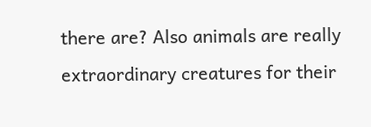there are? Also animals are really extraordinary creatures for their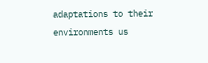adaptations to their environments us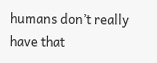humans don’t really have that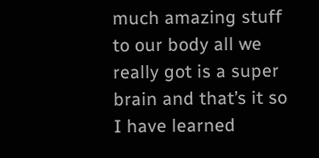much amazing stuff to our body all we really got is a super brain and that’s it so I have learned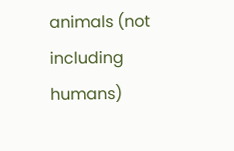animals (not including humans)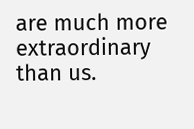are much more extraordinary than us.